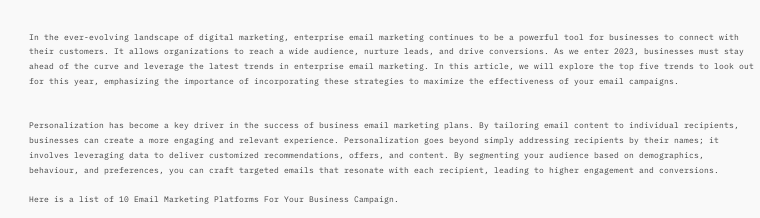In the ever-evolving landscape of digital marketing, enterprise email marketing continues to be a powerful tool for businesses to connect with their customers. It allows organizations to reach a wide audience, nurture leads, and drive conversions. As we enter 2023, businesses must stay ahead of the curve and leverage the latest trends in enterprise email marketing. In this article, we will explore the top five trends to look out for this year, emphasizing the importance of incorporating these strategies to maximize the effectiveness of your email campaigns.


Personalization has become a key driver in the success of business email marketing plans. By tailoring email content to individual recipients, businesses can create a more engaging and relevant experience. Personalization goes beyond simply addressing recipients by their names; it involves leveraging data to deliver customized recommendations, offers, and content. By segmenting your audience based on demographics, behaviour, and preferences, you can craft targeted emails that resonate with each recipient, leading to higher engagement and conversions.

Here is a list of 10 Email Marketing Platforms For Your Business Campaign.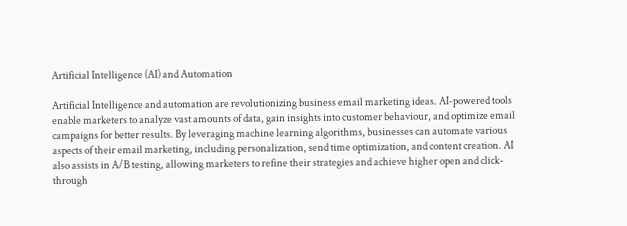Artificial Intelligence (AI) and Automation

Artificial Intelligence and automation are revolutionizing business email marketing ideas. AI-powered tools enable marketers to analyze vast amounts of data, gain insights into customer behaviour, and optimize email campaigns for better results. By leveraging machine learning algorithms, businesses can automate various aspects of their email marketing, including personalization, send time optimization, and content creation. AI also assists in A/B testing, allowing marketers to refine their strategies and achieve higher open and click-through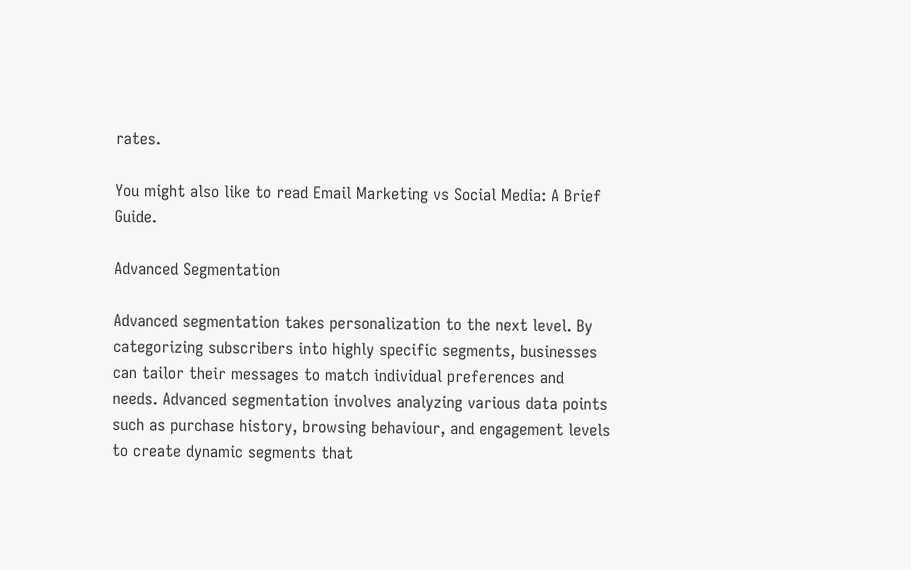rates.

You might also like to read Email Marketing vs Social Media: A Brief Guide.

Advanced Segmentation

Advanced segmentation takes personalization to the next level. By categorizing subscribers into highly specific segments, businesses can tailor their messages to match individual preferences and needs. Advanced segmentation involves analyzing various data points such as purchase history, browsing behaviour, and engagement levels to create dynamic segments that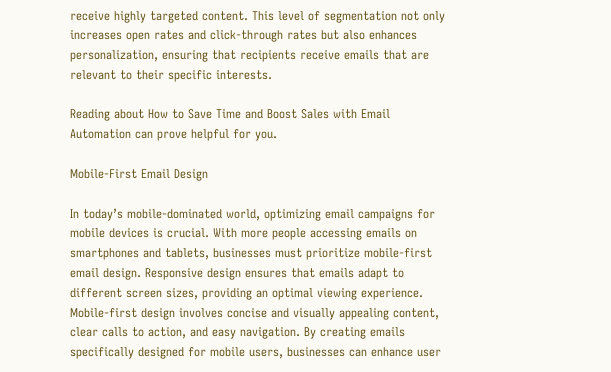receive highly targeted content. This level of segmentation not only increases open rates and click-through rates but also enhances personalization, ensuring that recipients receive emails that are relevant to their specific interests.

Reading about How to Save Time and Boost Sales with Email Automation can prove helpful for you.

Mobile-First Email Design

In today’s mobile-dominated world, optimizing email campaigns for mobile devices is crucial. With more people accessing emails on smartphones and tablets, businesses must prioritize mobile-first email design. Responsive design ensures that emails adapt to different screen sizes, providing an optimal viewing experience. Mobile-first design involves concise and visually appealing content, clear calls to action, and easy navigation. By creating emails specifically designed for mobile users, businesses can enhance user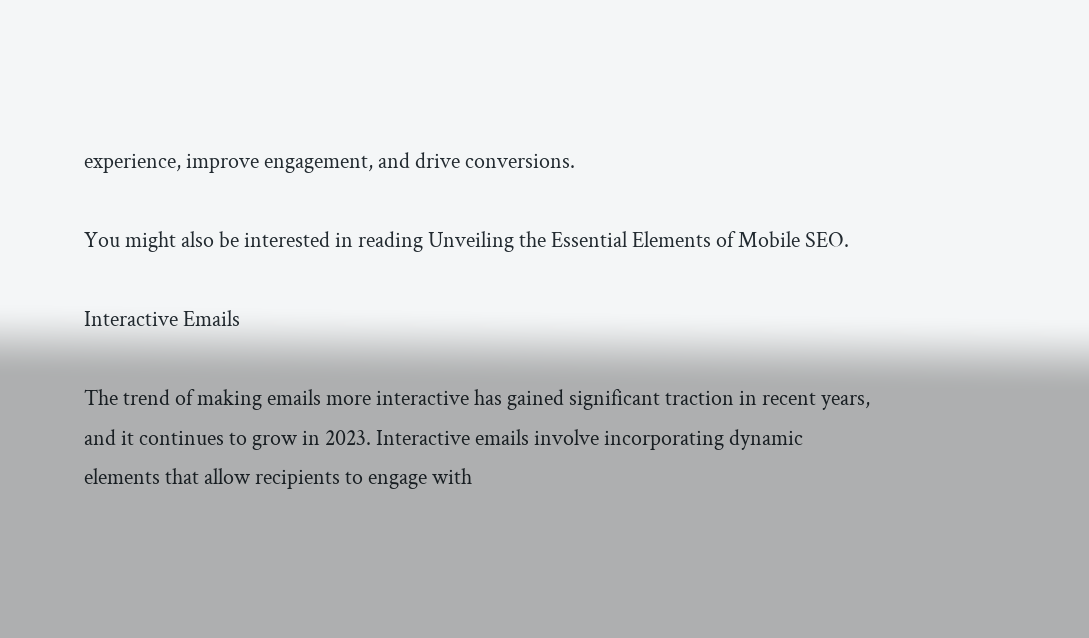experience, improve engagement, and drive conversions.

You might also be interested in reading Unveiling the Essential Elements of Mobile SEO.

Interactive Emails

The trend of making emails more interactive has gained significant traction in recent years, and it continues to grow in 2023. Interactive emails involve incorporating dynamic elements that allow recipients to engage with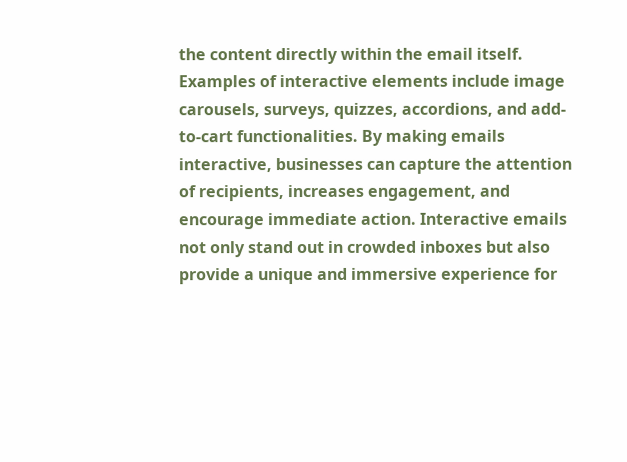the content directly within the email itself. Examples of interactive elements include image carousels, surveys, quizzes, accordions, and add-to-cart functionalities. By making emails interactive, businesses can capture the attention of recipients, increases engagement, and encourage immediate action. Interactive emails not only stand out in crowded inboxes but also provide a unique and immersive experience for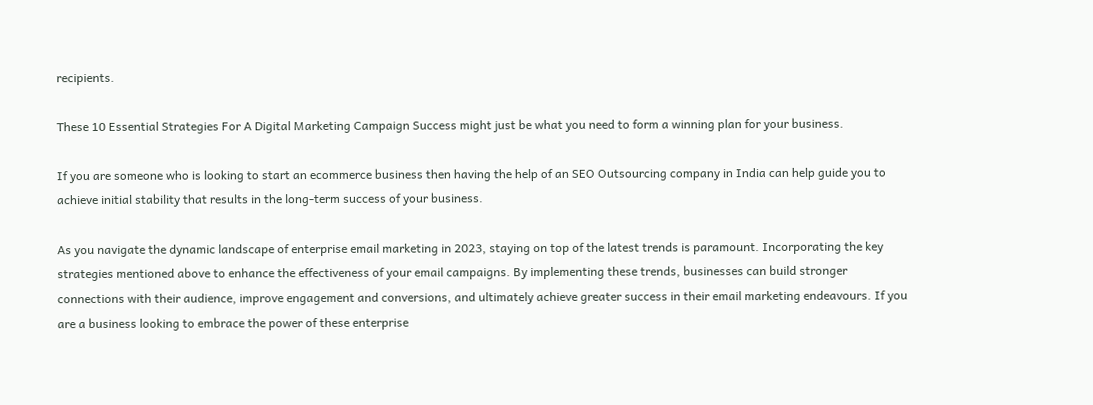recipients.

These 10 Essential Strategies For A Digital Marketing Campaign Success might just be what you need to form a winning plan for your business.

If you are someone who is looking to start an ecommerce business then having the help of an SEO Outsourcing company in India can help guide you to achieve initial stability that results in the long-term success of your business.

As you navigate the dynamic landscape of enterprise email marketing in 2023, staying on top of the latest trends is paramount. Incorporating the key strategies mentioned above to enhance the effectiveness of your email campaigns. By implementing these trends, businesses can build stronger connections with their audience, improve engagement and conversions, and ultimately achieve greater success in their email marketing endeavours. If you are a business looking to embrace the power of these enterprise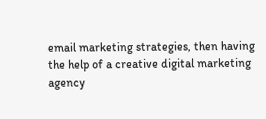email marketing strategies, then having the help of a creative digital marketing agency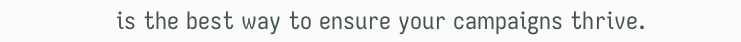is the best way to ensure your campaigns thrive.